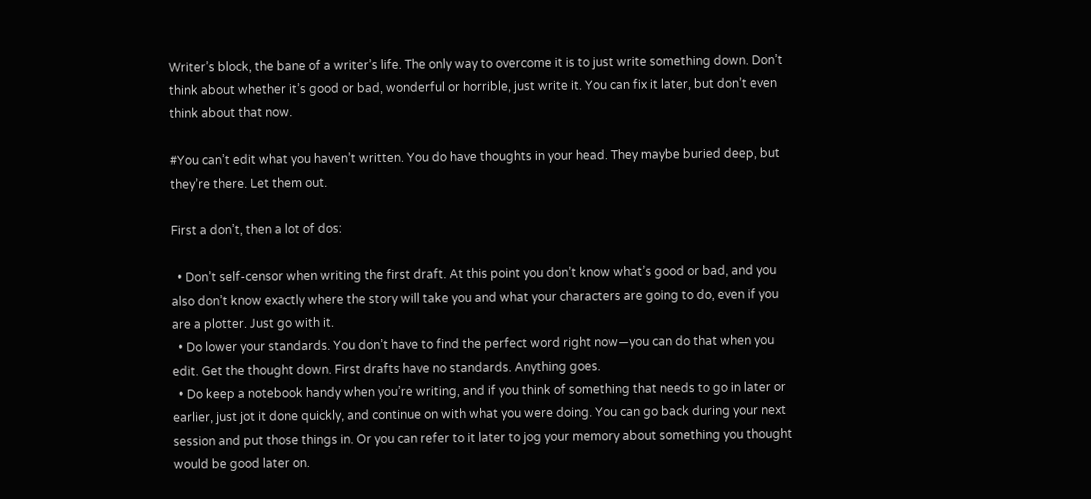Writer’s block, the bane of a writer’s life. The only way to overcome it is to just write something down. Don’t think about whether it’s good or bad, wonderful or horrible, just write it. You can fix it later, but don’t even think about that now.

#You can’t edit what you haven’t written. You do have thoughts in your head. They maybe buried deep, but they’re there. Let them out.

First a don’t, then a lot of dos:

  • Don’t self-censor when writing the first draft. At this point you don’t know what’s good or bad, and you also don’t know exactly where the story will take you and what your characters are going to do, even if you are a plotter. Just go with it.
  • Do lower your standards. You don’t have to find the perfect word right now—you can do that when you edit. Get the thought down. First drafts have no standards. Anything goes.
  • Do keep a notebook handy when you’re writing, and if you think of something that needs to go in later or earlier, just jot it done quickly, and continue on with what you were doing. You can go back during your next session and put those things in. Or you can refer to it later to jog your memory about something you thought would be good later on.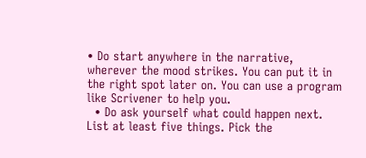• Do start anywhere in the narrative, wherever the mood strikes. You can put it in the right spot later on. You can use a program like Scrivener to help you.
  • Do ask yourself what could happen next. List at least five things. Pick the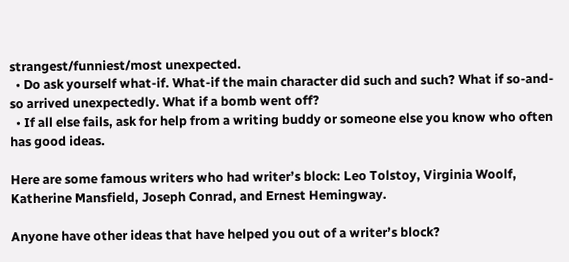strangest/funniest/most unexpected.
  • Do ask yourself what-if. What-if the main character did such and such? What if so-and-so arrived unexpectedly. What if a bomb went off?
  • If all else fails, ask for help from a writing buddy or someone else you know who often has good ideas.

Here are some famous writers who had writer’s block: Leo Tolstoy, Virginia Woolf, Katherine Mansfield, Joseph Conrad, and Ernest Hemingway.

Anyone have other ideas that have helped you out of a writer’s block?